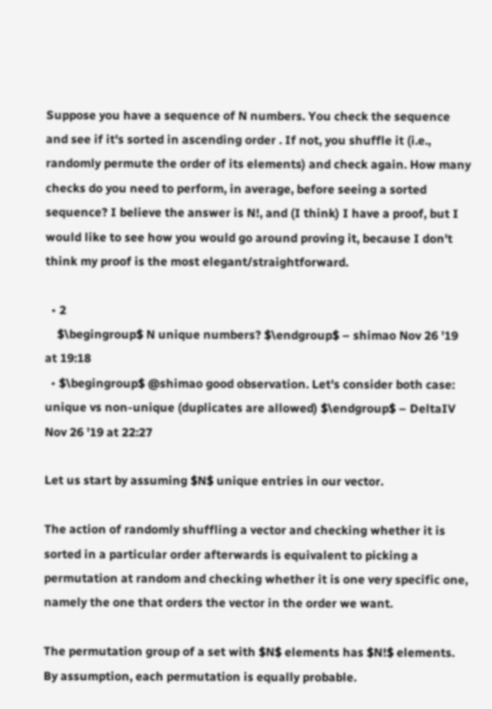Suppose you have a sequence of N numbers. You check the sequence and see if it's sorted in ascending order . If not, you shuffle it (i.e., randomly permute the order of its elements) and check again. How many checks do you need to perform, in average, before seeing a sorted sequence? I believe the answer is N!, and (I think) I have a proof, but I would like to see how you would go around proving it, because I don't think my proof is the most elegant/straightforward.

  • 2
    $\begingroup$ N unique numbers? $\endgroup$ – shimao Nov 26 '19 at 19:18
  • $\begingroup$ @shimao good observation. Let's consider both case: unique vs non-unique (duplicates are allowed) $\endgroup$ – DeltaIV Nov 26 '19 at 22:27

Let us start by assuming $N$ unique entries in our vector.

The action of randomly shuffling a vector and checking whether it is sorted in a particular order afterwards is equivalent to picking a permutation at random and checking whether it is one very specific one, namely the one that orders the vector in the order we want.

The permutation group of a set with $N$ elements has $N!$ elements. By assumption, each permutation is equally probable.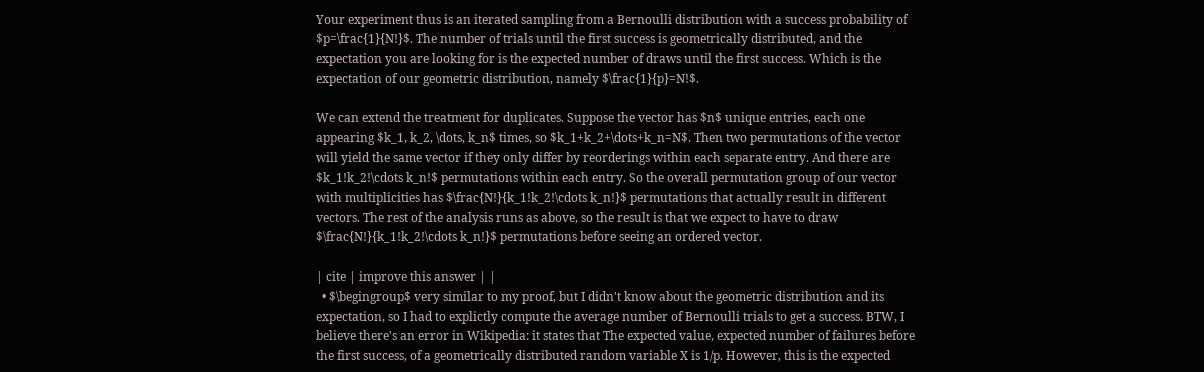Your experiment thus is an iterated sampling from a Bernoulli distribution with a success probability of $p=\frac{1}{N!}$. The number of trials until the first success is geometrically distributed, and the expectation you are looking for is the expected number of draws until the first success. Which is the expectation of our geometric distribution, namely $\frac{1}{p}=N!$.

We can extend the treatment for duplicates. Suppose the vector has $n$ unique entries, each one appearing $k_1, k_2, \dots, k_n$ times, so $k_1+k_2+\dots+k_n=N$. Then two permutations of the vector will yield the same vector if they only differ by reorderings within each separate entry. And there are $k_1!k_2!\cdots k_n!$ permutations within each entry. So the overall permutation group of our vector with multiplicities has $\frac{N!}{k_1!k_2!\cdots k_n!}$ permutations that actually result in different vectors. The rest of the analysis runs as above, so the result is that we expect to have to draw $\frac{N!}{k_1!k_2!\cdots k_n!}$ permutations before seeing an ordered vector.

| cite | improve this answer | |
  • $\begingroup$ very similar to my proof, but I didn't know about the geometric distribution and its expectation, so I had to explictly compute the average number of Bernoulli trials to get a success. BTW, I believe there's an error in Wikipedia: it states that The expected value, expected number of failures before the first success, of a geometrically distributed random variable X is 1/p. However, this is the expected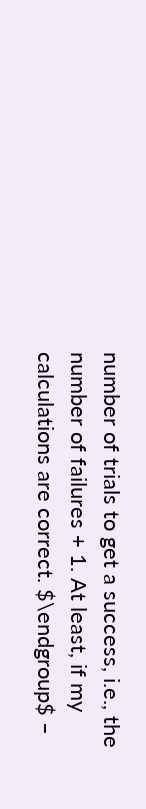number of trials to get a success, i.e., the number of failures + 1. At least, if my calculations are correct. $\endgroup$ –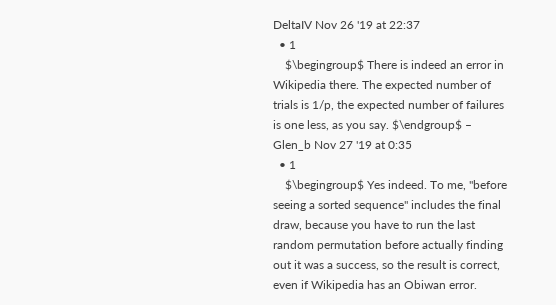DeltaIV Nov 26 '19 at 22:37
  • 1
    $\begingroup$ There is indeed an error in Wikipedia there. The expected number of trials is 1/p, the expected number of failures is one less, as you say. $\endgroup$ – Glen_b Nov 27 '19 at 0:35
  • 1
    $\begingroup$ Yes indeed. To me, "before seeing a sorted sequence" includes the final draw, because you have to run the last random permutation before actually finding out it was a success, so the result is correct, even if Wikipedia has an Obiwan error.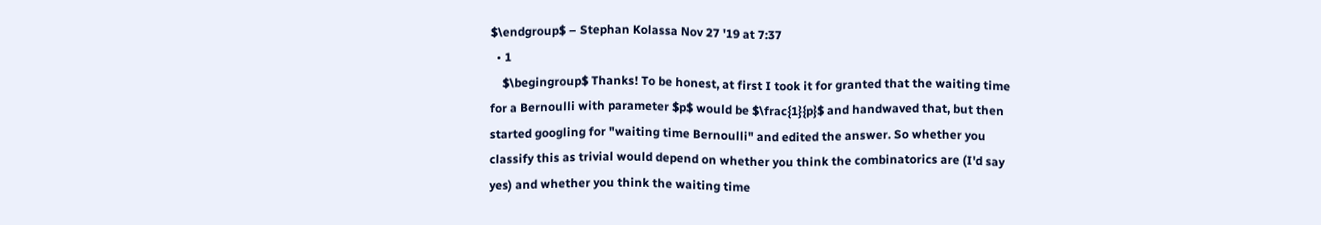$\endgroup$ – Stephan Kolassa Nov 27 '19 at 7:37
  • 1
    $\begingroup$ Thanks! To be honest, at first I took it for granted that the waiting time for a Bernoulli with parameter $p$ would be $\frac{1}{p}$ and handwaved that, but then started googling for "waiting time Bernoulli" and edited the answer. So whether you classify this as trivial would depend on whether you think the combinatorics are (I'd say yes) and whether you think the waiting time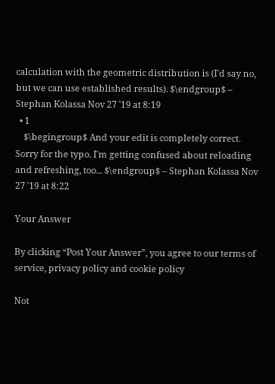calculation with the geometric distribution is (I'd say no, but we can use established results). $\endgroup$ – Stephan Kolassa Nov 27 '19 at 8:19
  • 1
    $\begingroup$ And your edit is completely correct. Sorry for the typo. I'm getting confused about reloading and refreshing, too... $\endgroup$ – Stephan Kolassa Nov 27 '19 at 8:22

Your Answer

By clicking “Post Your Answer”, you agree to our terms of service, privacy policy and cookie policy

Not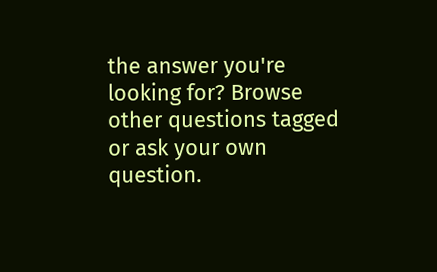the answer you're looking for? Browse other questions tagged or ask your own question.